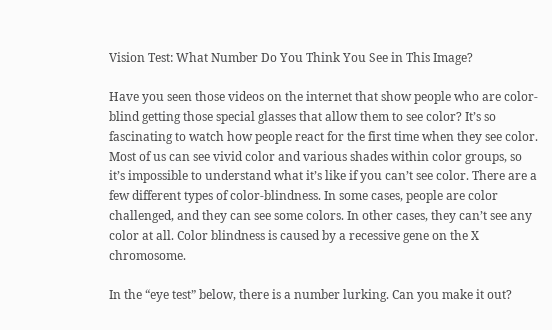Vision Test: What Number Do You Think You See in This Image?

Have you seen those videos on the internet that show people who are color-blind getting those special glasses that allow them to see color? It’s so fascinating to watch how people react for the first time when they see color. Most of us can see vivid color and various shades within color groups, so it’s impossible to understand what it’s like if you can’t see color. There are a few different types of color-blindness. In some cases, people are color challenged, and they can see some colors. In other cases, they can’t see any color at all. Color blindness is caused by a recessive gene on the X chromosome.

In the “eye test” below, there is a number lurking. Can you make it out?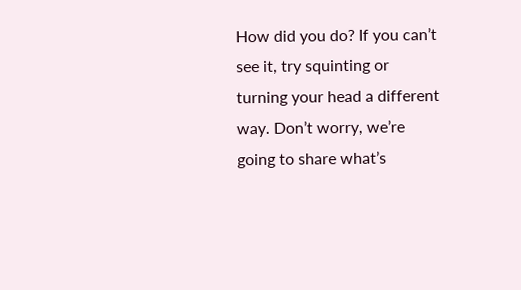How did you do? If you can’t see it, try squinting or turning your head a different way. Don’t worry, we’re going to share what’s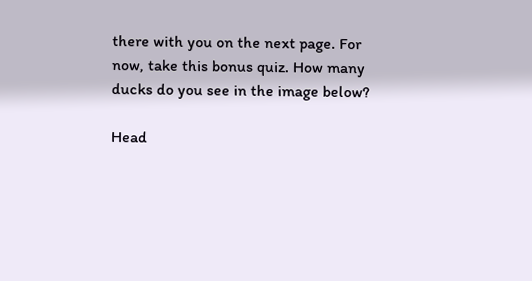there with you on the next page. For now, take this bonus quiz. How many ducks do you see in the image below?

Head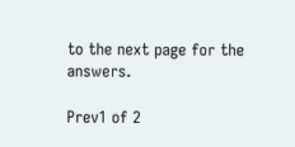to the next page for the answers.

Prev1 of 2